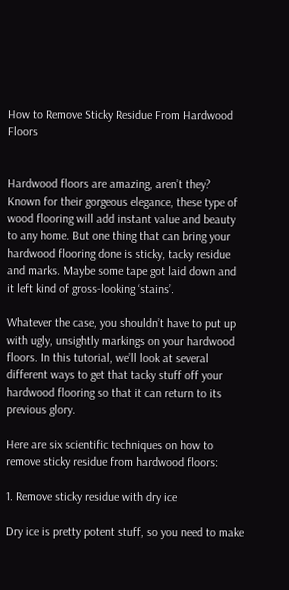How to Remove Sticky Residue From Hardwood Floors


Hardwood floors are amazing, aren’t they? Known for their gorgeous elegance, these type of wood flooring will add instant value and beauty to any home. But one thing that can bring your hardwood flooring done is sticky, tacky residue and marks. Maybe some tape got laid down and it left kind of gross-looking ‘stains’.

Whatever the case, you shouldn’t have to put up with ugly, unsightly markings on your hardwood floors. In this tutorial, we’ll look at several different ways to get that tacky stuff off your hardwood flooring so that it can return to its previous glory.

Here are six scientific techniques on how to remove sticky residue from hardwood floors:

1. Remove sticky residue with dry ice

Dry ice is pretty potent stuff, so you need to make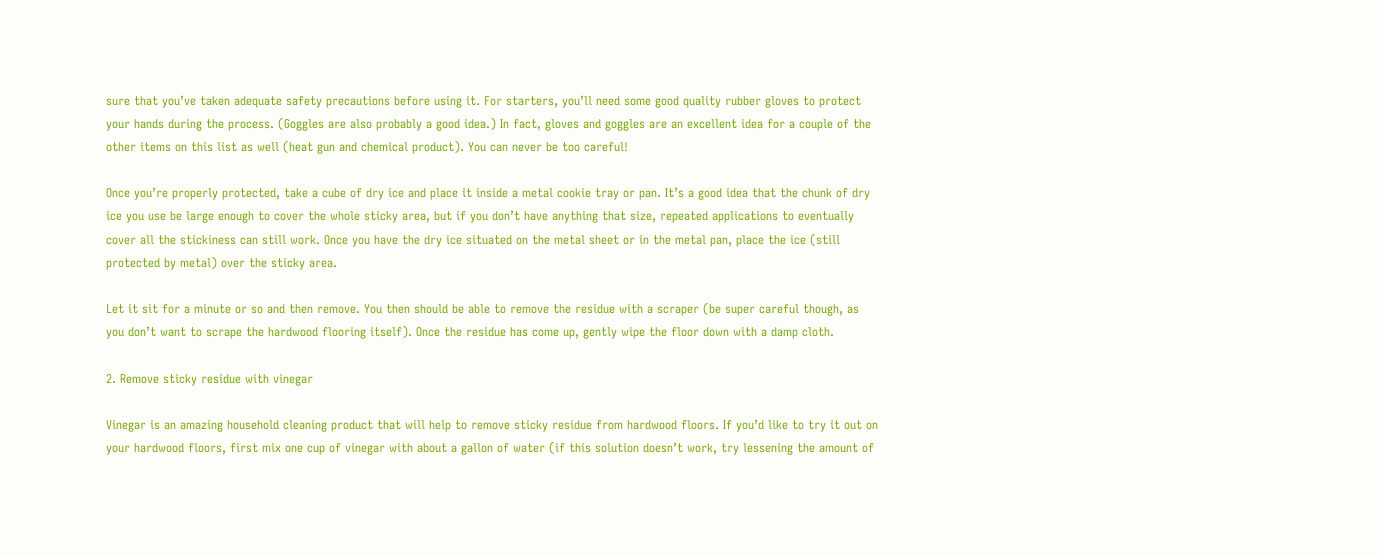sure that you’ve taken adequate safety precautions before using it. For starters, you’ll need some good quality rubber gloves to protect your hands during the process. (Goggles are also probably a good idea.) In fact, gloves and goggles are an excellent idea for a couple of the other items on this list as well (heat gun and chemical product). You can never be too careful!

Once you’re properly protected, take a cube of dry ice and place it inside a metal cookie tray or pan. It’s a good idea that the chunk of dry ice you use be large enough to cover the whole sticky area, but if you don’t have anything that size, repeated applications to eventually cover all the stickiness can still work. Once you have the dry ice situated on the metal sheet or in the metal pan, place the ice (still protected by metal) over the sticky area.

Let it sit for a minute or so and then remove. You then should be able to remove the residue with a scraper (be super careful though, as you don’t want to scrape the hardwood flooring itself). Once the residue has come up, gently wipe the floor down with a damp cloth.

2. Remove sticky residue with vinegar

Vinegar is an amazing household cleaning product that will help to remove sticky residue from hardwood floors. If you’d like to try it out on your hardwood floors, first mix one cup of vinegar with about a gallon of water (if this solution doesn’t work, try lessening the amount of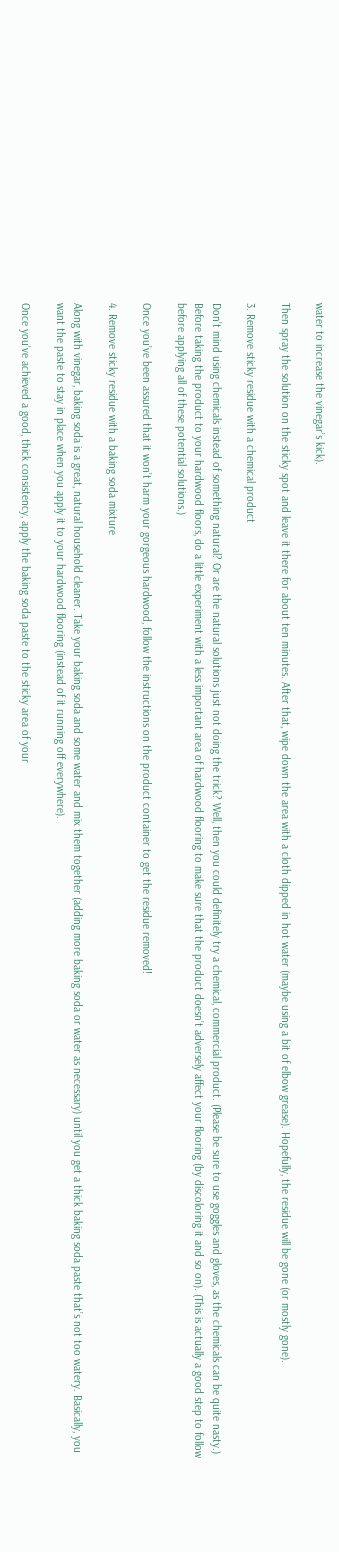water to increase the vinegar’s kick).

Then spray the solution on the sticky spot and leave it there for about ten minutes. After that, wipe down the area with a cloth dipped in hot water (maybe using a bit of elbow grease). Hopefully, the residue will be gone (or mostly gone).

3. Remove sticky residue with a chemical product

Don’t mind using chemicals instead of something natural? Or are the natural solutions just not doing the trick? Well, then you could definitely try a chemical, commercial product. (Please be sure to use goggles and gloves, as the chemicals can be quite nasty.) Before taking the product to your hardwood floors, do a little experiment with a less important area of hardwood flooring to make sure that the product doesn’t adversely affect your flooring (by discoloring it and so on). (This is actually a good step to follow before applying all of these potential solutions.)

Once you’ve been assured that it won’t harm your gorgeous hardwood, follow the instructions on the product container to get the residue removed!

4. Remove sticky residue with a baking soda mixture

Along with vinegar, baking soda is a great, natural household cleaner. Take your baking soda and some water and mix them together (adding more baking soda or water as necessary) until you get a thick baking soda paste that’s not too watery. Basically, you want the paste to stay in place when you apply it to your hardwood flooring (instead of it running off everywhere).

Once you’ve achieved a good, thick consistency, apply the baking soda paste to the sticky area of your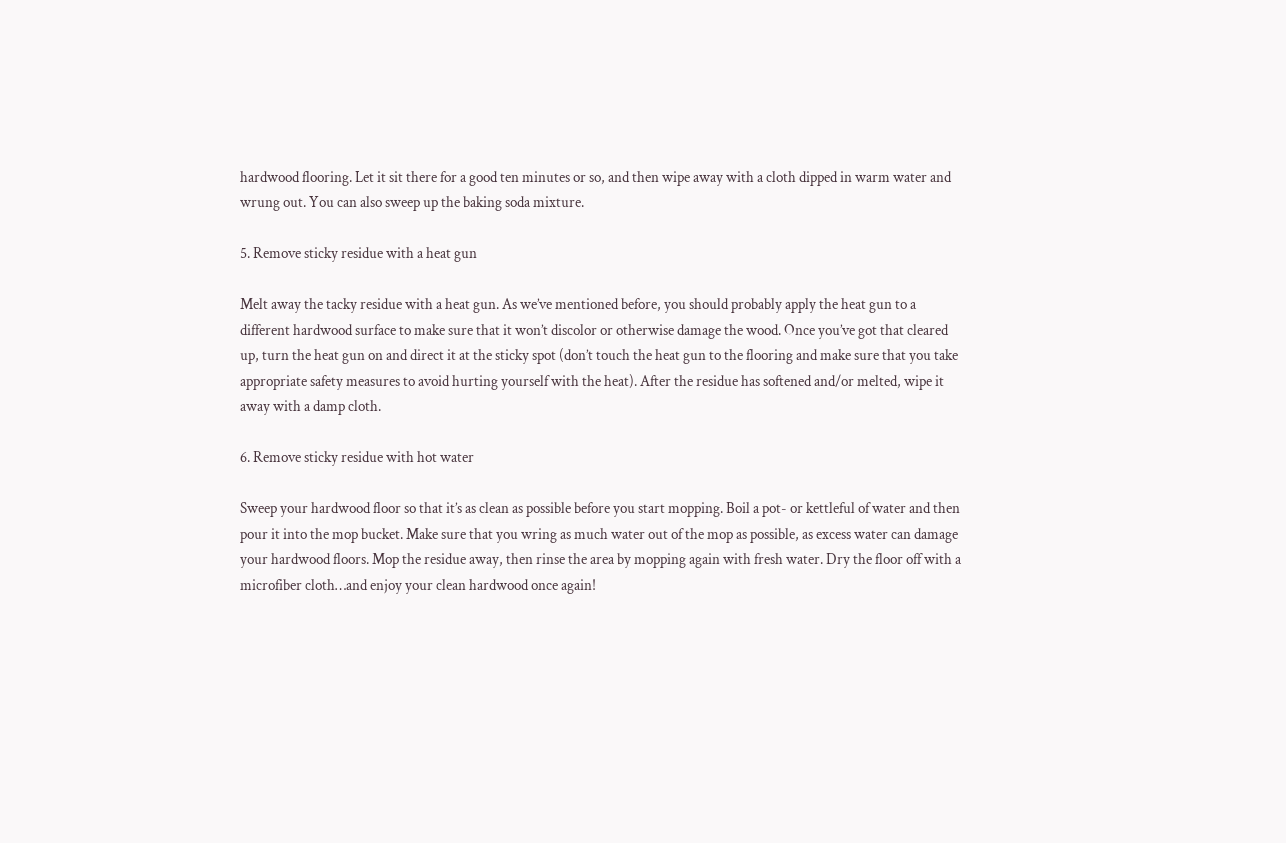hardwood flooring. Let it sit there for a good ten minutes or so, and then wipe away with a cloth dipped in warm water and wrung out. You can also sweep up the baking soda mixture.

5. Remove sticky residue with a heat gun

Melt away the tacky residue with a heat gun. As we’ve mentioned before, you should probably apply the heat gun to a different hardwood surface to make sure that it won’t discolor or otherwise damage the wood. Once you’ve got that cleared up, turn the heat gun on and direct it at the sticky spot (don’t touch the heat gun to the flooring and make sure that you take appropriate safety measures to avoid hurting yourself with the heat). After the residue has softened and/or melted, wipe it away with a damp cloth.

6. Remove sticky residue with hot water

Sweep your hardwood floor so that it’s as clean as possible before you start mopping. Boil a pot- or kettleful of water and then pour it into the mop bucket. Make sure that you wring as much water out of the mop as possible, as excess water can damage your hardwood floors. Mop the residue away, then rinse the area by mopping again with fresh water. Dry the floor off with a microfiber cloth…and enjoy your clean hardwood once again!